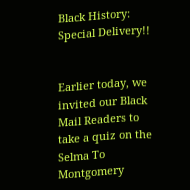Black History:  Special Delivery!!


Earlier today, we invited our Black Mail Readers to take a quiz on the Selma To Montgomery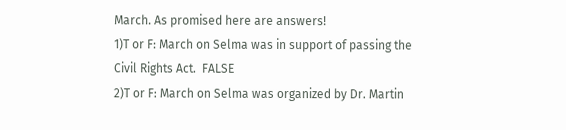March. As promised here are answers!
1)T or F: March on Selma was in support of passing the Civil Rights Act.  FALSE
2)T or F: March on Selma was organized by Dr. Martin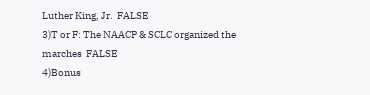Luther King, Jr.  FALSE
3)T or F: The NAACP & SCLC organized the marches  FALSE
4)Bonus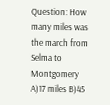Question: How many miles was the march from Selma to Montgomery A)17 miles B)45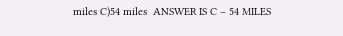miles C)54 miles  ANSWER IS C – 54 MILES